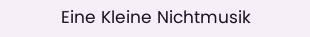Eine Kleine Nichtmusik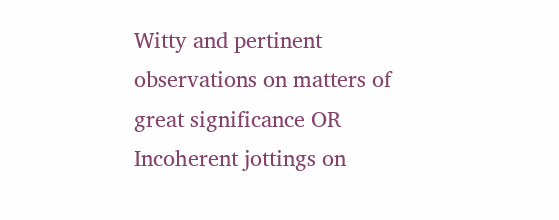Witty and pertinent observations on matters of great significance OR Incoherent jottings on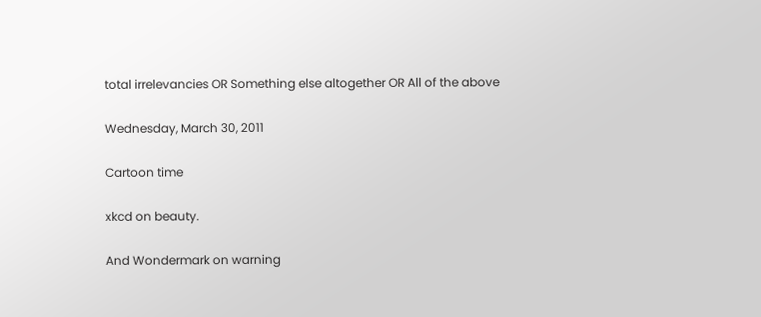total irrelevancies OR Something else altogether OR All of the above

Wednesday, March 30, 2011

Cartoon time

xkcd on beauty.

And Wondermark on warning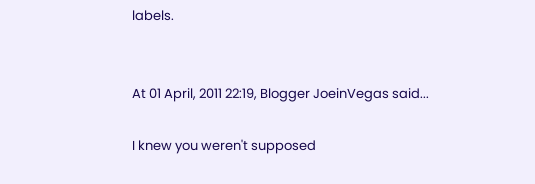labels.


At 01 April, 2011 22:19, Blogger JoeinVegas said...

I knew you weren't supposed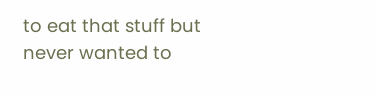to eat that stuff but never wanted to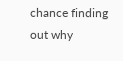chance finding out why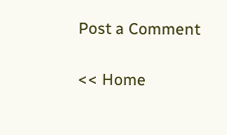Post a Comment

<< Home